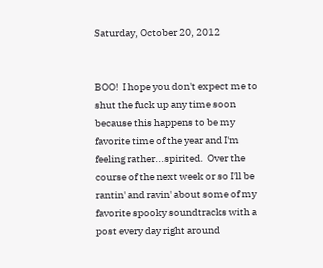Saturday, October 20, 2012


BOO!  I hope you don't expect me to shut the fuck up any time soon because this happens to be my favorite time of the year and I'm feeling rather...spirited.  Over the course of the next week or so I'll be rantin' and ravin' about some of my favorite spooky soundtracks with a post every day right around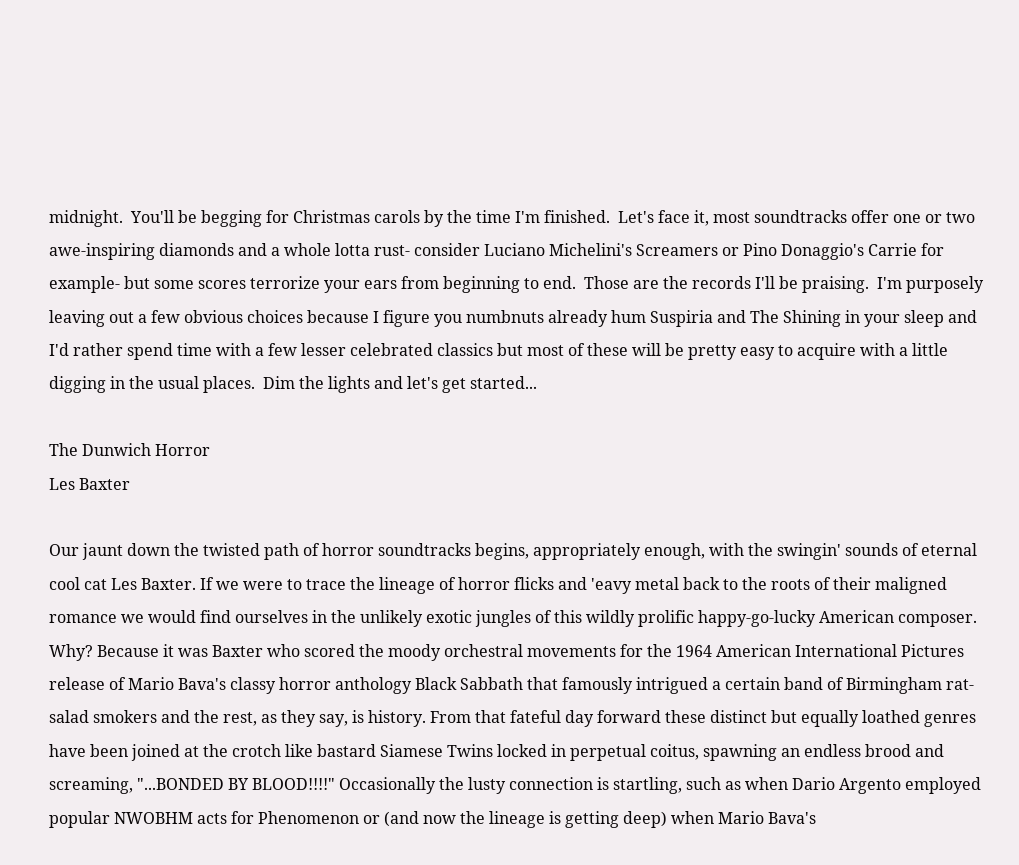midnight.  You'll be begging for Christmas carols by the time I'm finished.  Let's face it, most soundtracks offer one or two awe-inspiring diamonds and a whole lotta rust- consider Luciano Michelini's Screamers or Pino Donaggio's Carrie for example- but some scores terrorize your ears from beginning to end.  Those are the records I'll be praising.  I'm purposely leaving out a few obvious choices because I figure you numbnuts already hum Suspiria and The Shining in your sleep and I'd rather spend time with a few lesser celebrated classics but most of these will be pretty easy to acquire with a little digging in the usual places.  Dim the lights and let's get started...

The Dunwich Horror
Les Baxter

Our jaunt down the twisted path of horror soundtracks begins, appropriately enough, with the swingin' sounds of eternal cool cat Les Baxter. If we were to trace the lineage of horror flicks and 'eavy metal back to the roots of their maligned romance we would find ourselves in the unlikely exotic jungles of this wildly prolific happy-go-lucky American composer. Why? Because it was Baxter who scored the moody orchestral movements for the 1964 American International Pictures release of Mario Bava's classy horror anthology Black Sabbath that famously intrigued a certain band of Birmingham rat-salad smokers and the rest, as they say, is history. From that fateful day forward these distinct but equally loathed genres have been joined at the crotch like bastard Siamese Twins locked in perpetual coitus, spawning an endless brood and screaming, "...BONDED BY BLOOD!!!!" Occasionally the lusty connection is startling, such as when Dario Argento employed popular NWOBHM acts for Phenomenon or (and now the lineage is getting deep) when Mario Bava's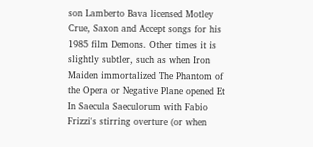son Lamberto Bava licensed Motley Crue, Saxon and Accept songs for his 1985 film Demons. Other times it is slightly subtler, such as when Iron Maiden immortalized The Phantom of the Opera or Negative Plane opened Et In Saecula Saeculorum with Fabio Frizzi's stirring overture (or when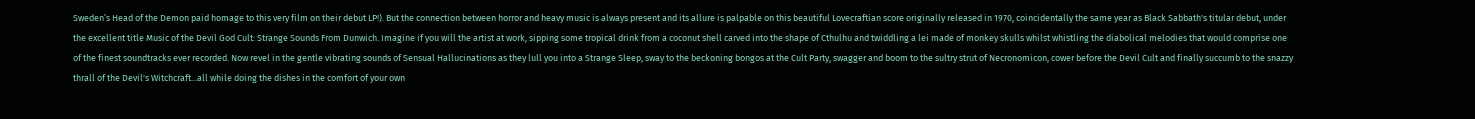Sweden’s Head of the Demon paid homage to this very film on their debut LP!). But the connection between horror and heavy music is always present and its allure is palpable on this beautiful Lovecraftian score originally released in 1970, coincidentally the same year as Black Sabbath's titular debut, under the excellent title Music of the Devil God Cult: Strange Sounds From Dunwich. Imagine if you will the artist at work, sipping some tropical drink from a coconut shell carved into the shape of Cthulhu and twiddling a lei made of monkey skulls whilst whistling the diabolical melodies that would comprise one of the finest soundtracks ever recorded. Now revel in the gentle vibrating sounds of Sensual Hallucinations as they lull you into a Strange Sleep, sway to the beckoning bongos at the Cult Party, swagger and boom to the sultry strut of Necronomicon, cower before the Devil Cult and finally succumb to the snazzy thrall of the Devil's Witchcraft...all while doing the dishes in the comfort of your own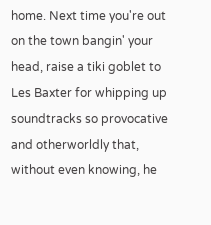home. Next time you're out on the town bangin' your head, raise a tiki goblet to Les Baxter for whipping up soundtracks so provocative and otherworldly that, without even knowing, he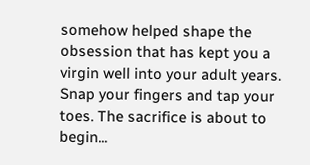somehow helped shape the obsession that has kept you a virgin well into your adult years. Snap your fingers and tap your toes. The sacrifice is about to begin...